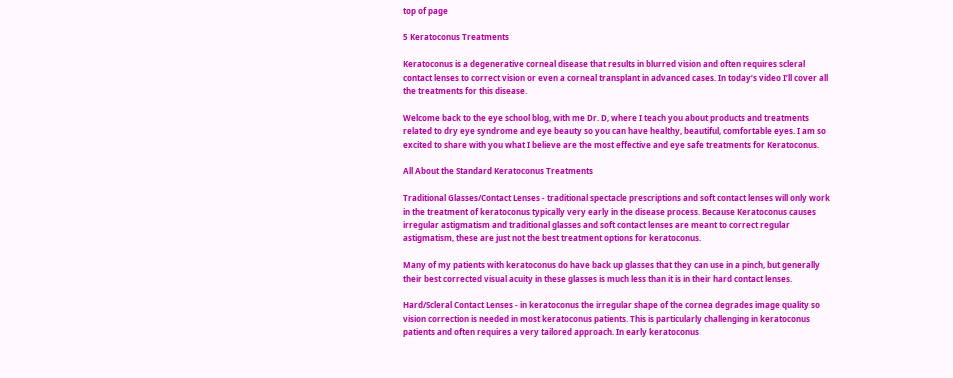top of page

5 Keratoconus Treatments

Keratoconus is a degenerative corneal disease that results in blurred vision and often requires scleral contact lenses to correct vision or even a corneal transplant in advanced cases. In today’s video I’ll cover all the treatments for this disease.

Welcome back to the eye school blog, with me Dr. D, where I teach you about products and treatments related to dry eye syndrome and eye beauty so you can have healthy, beautiful, comfortable eyes. I am so excited to share with you what I believe are the most effective and eye safe treatments for Keratoconus.

All About the Standard Keratoconus Treatments

Traditional Glasses/Contact Lenses - traditional spectacle prescriptions and soft contact lenses will only work in the treatment of keratoconus typically very early in the disease process. Because Keratoconus causes irregular astigmatism and traditional glasses and soft contact lenses are meant to correct regular astigmatism, these are just not the best treatment options for keratoconus.

Many of my patients with keratoconus do have back up glasses that they can use in a pinch, but generally their best corrected visual acuity in these glasses is much less than it is in their hard contact lenses.

Hard/Scleral Contact Lenses - in keratoconus the irregular shape of the cornea degrades image quality so vision correction is needed in most keratoconus patients. This is particularly challenging in keratoconus patients and often requires a very tailored approach. In early keratoconus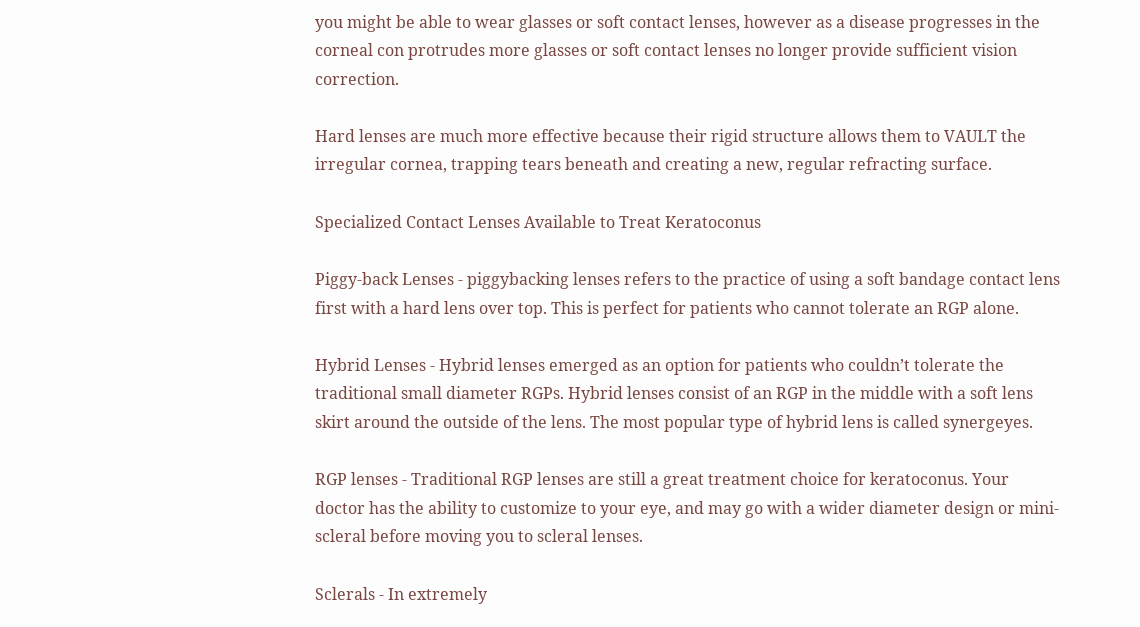you might be able to wear glasses or soft contact lenses, however as a disease progresses in the corneal con protrudes more glasses or soft contact lenses no longer provide sufficient vision correction.

Hard lenses are much more effective because their rigid structure allows them to VAULT the irregular cornea, trapping tears beneath and creating a new, regular refracting surface.

Specialized Contact Lenses Available to Treat Keratoconus

Piggy-back Lenses - piggybacking lenses refers to the practice of using a soft bandage contact lens first with a hard lens over top. This is perfect for patients who cannot tolerate an RGP alone.

Hybrid Lenses - Hybrid lenses emerged as an option for patients who couldn’t tolerate the traditional small diameter RGPs. Hybrid lenses consist of an RGP in the middle with a soft lens skirt around the outside of the lens. The most popular type of hybrid lens is called synergeyes.

RGP lenses - Traditional RGP lenses are still a great treatment choice for keratoconus. Your doctor has the ability to customize to your eye, and may go with a wider diameter design or mini-scleral before moving you to scleral lenses.

Sclerals - In extremely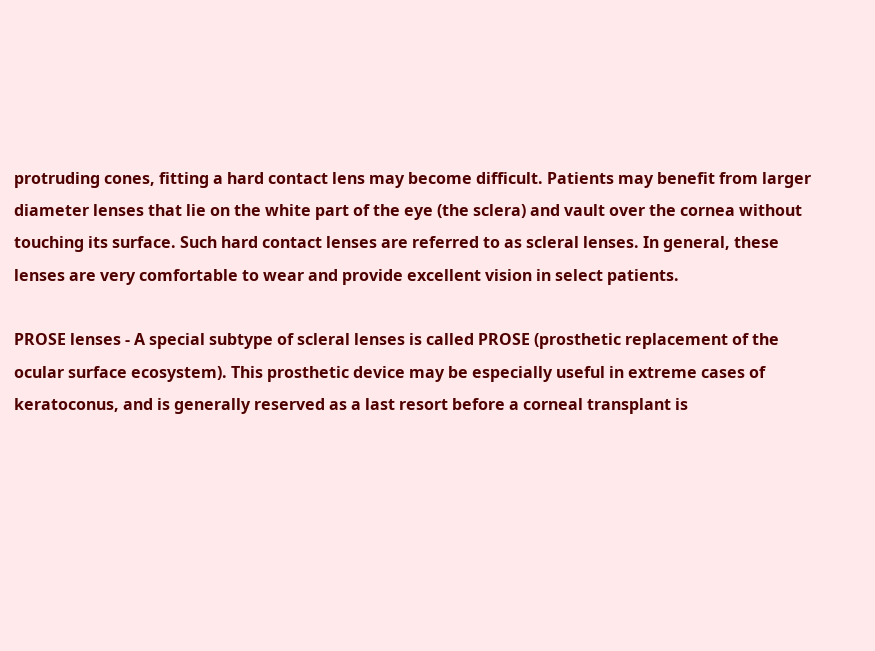protruding cones, fitting a hard contact lens may become difficult. Patients may benefit from larger diameter lenses that lie on the white part of the eye (the sclera) and vault over the cornea without touching its surface. Such hard contact lenses are referred to as scleral lenses. In general, these lenses are very comfortable to wear and provide excellent vision in select patients.

PROSE lenses - A special subtype of scleral lenses is called PROSE (prosthetic replacement of the ocular surface ecosystem). This prosthetic device may be especially useful in extreme cases of keratoconus, and is generally reserved as a last resort before a corneal transplant is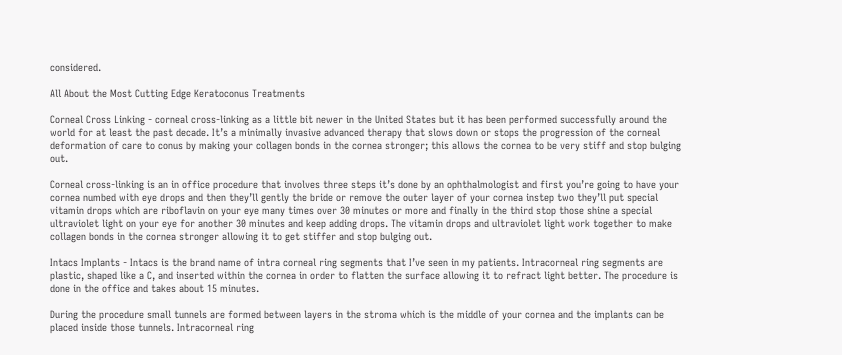considered.

All About the Most Cutting Edge Keratoconus Treatments

Corneal Cross Linking - corneal cross-linking as a little bit newer in the United States but it has been performed successfully around the world for at least the past decade. It’s a minimally invasive advanced therapy that slows down or stops the progression of the corneal deformation of care to conus by making your collagen bonds in the cornea stronger; this allows the cornea to be very stiff and stop bulging out.

Corneal cross-linking is an in office procedure that involves three steps it’s done by an ophthalmologist and first you’re going to have your cornea numbed with eye drops and then they’ll gently the bride or remove the outer layer of your cornea instep two they’ll put special vitamin drops which are riboflavin on your eye many times over 30 minutes or more and finally in the third stop those shine a special ultraviolet light on your eye for another 30 minutes and keep adding drops. The vitamin drops and ultraviolet light work together to make collagen bonds in the cornea stronger allowing it to get stiffer and stop bulging out.

Intacs Implants - Intacs is the brand name of intra corneal ring segments that I’ve seen in my patients. Intracorneal ring segments are plastic, shaped like a C, and inserted within the cornea in order to flatten the surface allowing it to refract light better. The procedure is done in the office and takes about 15 minutes.

During the procedure small tunnels are formed between layers in the stroma which is the middle of your cornea and the implants can be placed inside those tunnels. Intracorneal ring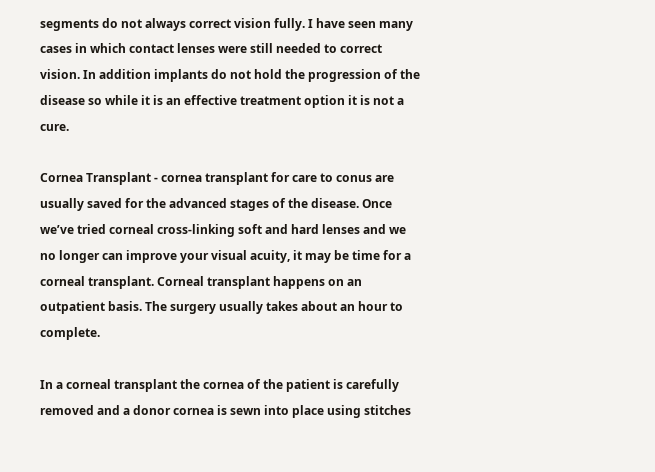segments do not always correct vision fully. I have seen many cases in which contact lenses were still needed to correct vision. In addition implants do not hold the progression of the disease so while it is an effective treatment option it is not a cure.

Cornea Transplant - cornea transplant for care to conus are usually saved for the advanced stages of the disease. Once we’ve tried corneal cross-linking soft and hard lenses and we no longer can improve your visual acuity, it may be time for a corneal transplant. Corneal transplant happens on an outpatient basis. The surgery usually takes about an hour to complete.

In a corneal transplant the cornea of the patient is carefully removed and a donor cornea is sewn into place using stitches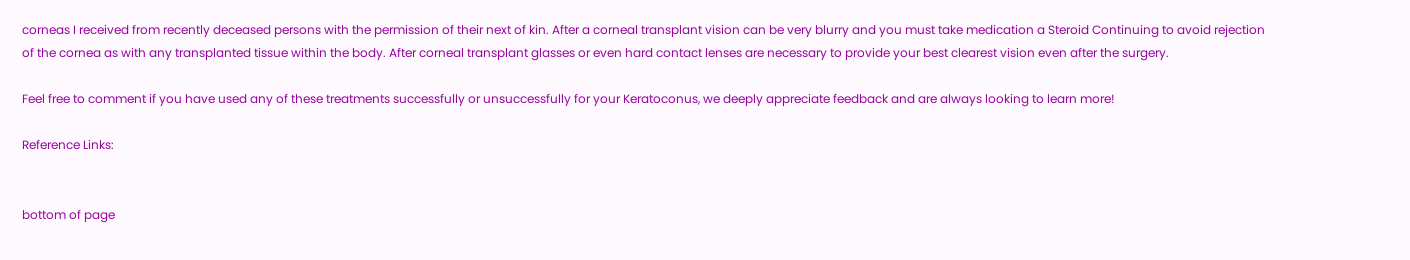corneas I received from recently deceased persons with the permission of their next of kin. After a corneal transplant vision can be very blurry and you must take medication a Steroid Continuing to avoid rejection of the cornea as with any transplanted tissue within the body. After corneal transplant glasses or even hard contact lenses are necessary to provide your best clearest vision even after the surgery.

Feel free to comment if you have used any of these treatments successfully or unsuccessfully for your Keratoconus, we deeply appreciate feedback and are always looking to learn more!

Reference Links:


bottom of page